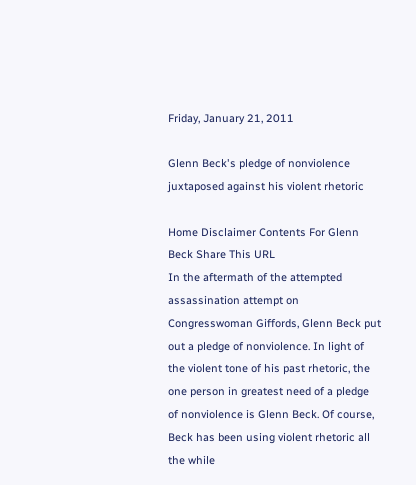Friday, January 21, 2011

Glenn Beck's pledge of nonviolence juxtaposed against his violent rhetoric

Home Disclaimer Contents For Glenn Beck Share This URL
In the aftermath of the attempted assassination attempt on Congresswoman Giffords, Glenn Beck put out a pledge of nonviolence. In light of the violent tone of his past rhetoric, the one person in greatest need of a pledge of nonviolence is Glenn Beck. Of course, Beck has been using violent rhetoric all the while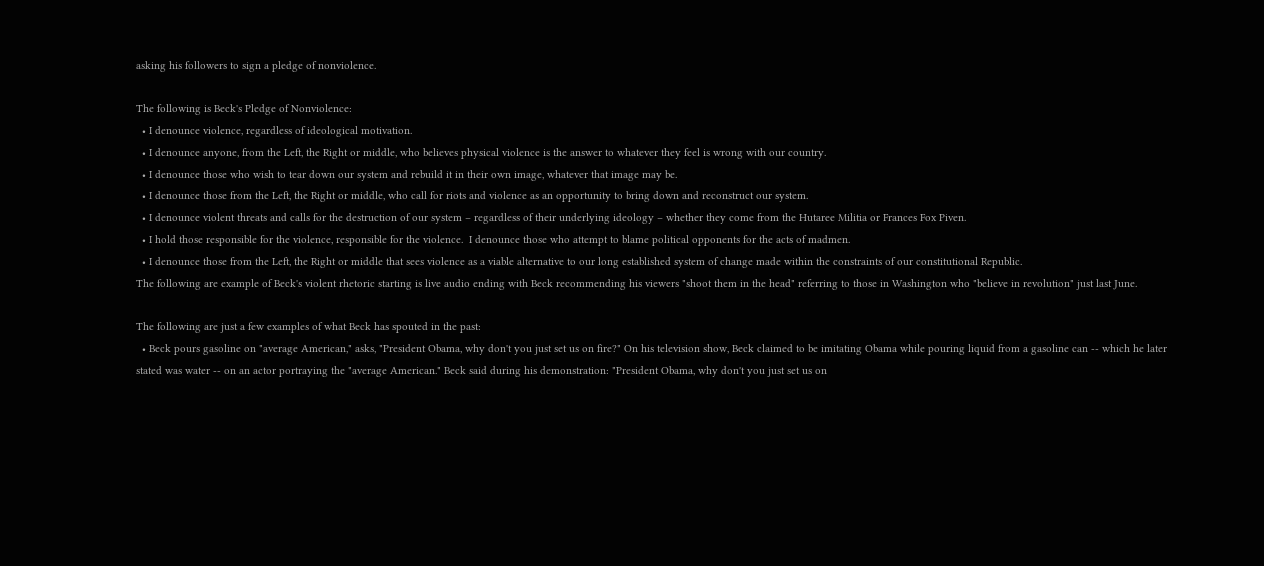asking his followers to sign a pledge of nonviolence.

The following is Beck's Pledge of Nonviolence:
  • I denounce violence, regardless of ideological motivation.
  • I denounce anyone, from the Left, the Right or middle, who believes physical violence is the answer to whatever they feel is wrong with our country.
  • I denounce those who wish to tear down our system and rebuild it in their own image, whatever that image may be.
  • I denounce those from the Left, the Right or middle, who call for riots and violence as an opportunity to bring down and reconstruct our system.
  • I denounce violent threats and calls for the destruction of our system – regardless of their underlying ideology – whether they come from the Hutaree Militia or Frances Fox Piven.
  • I hold those responsible for the violence, responsible for the violence.  I denounce those who attempt to blame political opponents for the acts of madmen.
  • I denounce those from the Left, the Right or middle that sees violence as a viable alternative to our long established system of change made within the constraints of our constitutional Republic.
The following are example of Beck's violent rhetoric starting is live audio ending with Beck recommending his viewers "shoot them in the head" referring to those in Washington who "believe in revolution" just last June.

The following are just a few examples of what Beck has spouted in the past:
  • Beck pours gasoline on "average American," asks, "President Obama, why don't you just set us on fire?" On his television show, Beck claimed to be imitating Obama while pouring liquid from a gasoline can -- which he later stated was water -- on an actor portraying the "average American." Beck said during his demonstration: "President Obama, why don't you just set us on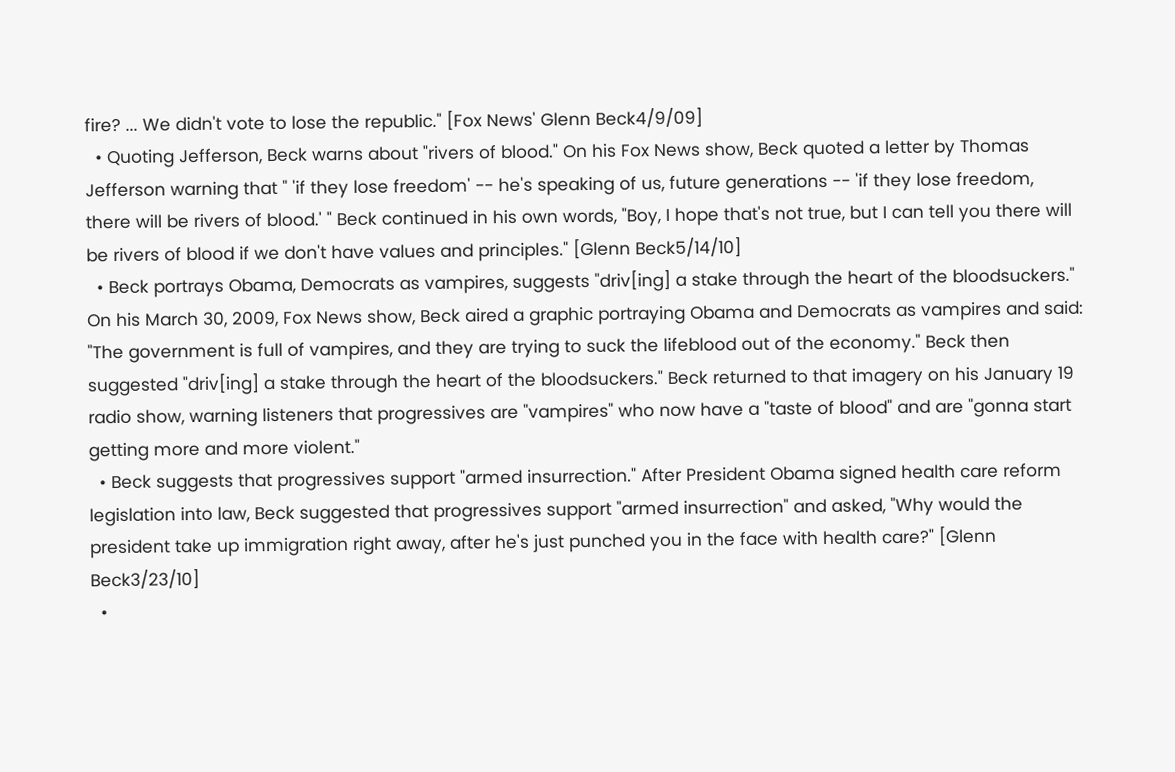fire? ... We didn't vote to lose the republic." [Fox News' Glenn Beck4/9/09]
  • Quoting Jefferson, Beck warns about "rivers of blood." On his Fox News show, Beck quoted a letter by Thomas Jefferson warning that " 'if they lose freedom' -- he's speaking of us, future generations -- 'if they lose freedom, there will be rivers of blood.' " Beck continued in his own words, "Boy, I hope that's not true, but I can tell you there will be rivers of blood if we don't have values and principles." [Glenn Beck5/14/10]
  • Beck portrays Obama, Democrats as vampires, suggests "driv[ing] a stake through the heart of the bloodsuckers." On his March 30, 2009, Fox News show, Beck aired a graphic portraying Obama and Democrats as vampires and said: "The government is full of vampires, and they are trying to suck the lifeblood out of the economy." Beck then suggested "driv[ing] a stake through the heart of the bloodsuckers." Beck returned to that imagery on his January 19 radio show, warning listeners that progressives are "vampires" who now have a "taste of blood" and are "gonna start getting more and more violent."
  • Beck suggests that progressives support "armed insurrection." After President Obama signed health care reform legislation into law, Beck suggested that progressives support "armed insurrection" and asked, "Why would the president take up immigration right away, after he's just punched you in the face with health care?" [Glenn Beck3/23/10]
  •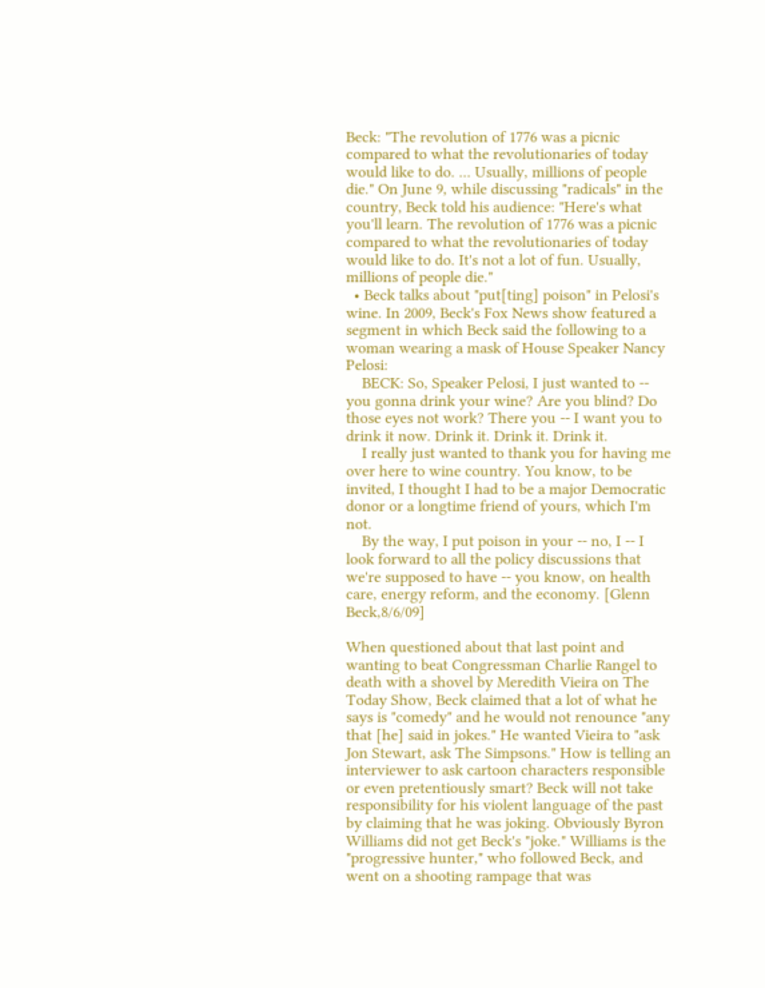Beck: "The revolution of 1776 was a picnic compared to what the revolutionaries of today would like to do. ... Usually, millions of people die." On June 9, while discussing "radicals" in the country, Beck told his audience: "Here's what you'll learn. The revolution of 1776 was a picnic compared to what the revolutionaries of today would like to do. It's not a lot of fun. Usually, millions of people die."
  • Beck talks about "put[ting] poison" in Pelosi's wine. In 2009, Beck's Fox News show featured a segment in which Beck said the following to a woman wearing a mask of House Speaker Nancy Pelosi:
    BECK: So, Speaker Pelosi, I just wanted to -- you gonna drink your wine? Are you blind? Do those eyes not work? There you -- I want you to drink it now. Drink it. Drink it. Drink it.
    I really just wanted to thank you for having me over here to wine country. You know, to be invited, I thought I had to be a major Democratic donor or a longtime friend of yours, which I'm not.
    By the way, I put poison in your -- no, I -- I look forward to all the policy discussions that we're supposed to have -- you know, on health care, energy reform, and the economy. [Glenn Beck,8/6/09]

When questioned about that last point and wanting to beat Congressman Charlie Rangel to death with a shovel by Meredith Vieira on The Today Show, Beck claimed that a lot of what he says is "comedy" and he would not renounce "any that [he] said in jokes." He wanted Vieira to "ask Jon Stewart, ask The Simpsons." How is telling an interviewer to ask cartoon characters responsible or even pretentiously smart? Beck will not take responsibility for his violent language of the past by claiming that he was joking. Obviously Byron Williams did not get Beck's "joke." Williams is the "progressive hunter," who followed Beck, and went on a shooting rampage that was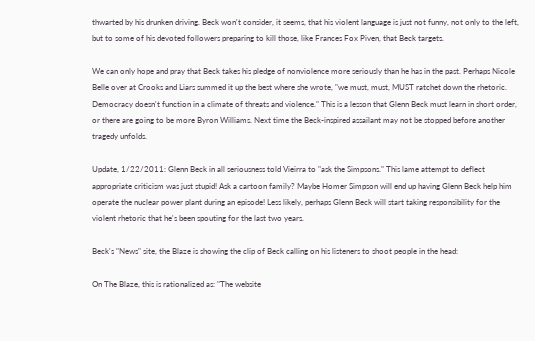thwarted by his drunken driving. Beck won't consider, it seems, that his violent language is just not funny, not only to the left, but to some of his devoted followers preparing to kill those, like Frances Fox Piven, that Beck targets.

We can only hope and pray that Beck takes his pledge of nonviolence more seriously than he has in the past. Perhaps Nicole Belle over at Crooks and Liars summed it up the best where she wrote, "we must, must, MUST ratchet down the rhetoric. Democracy doesn't function in a climate of threats and violence." This is a lesson that Glenn Beck must learn in short order, or there are going to be more Byron Williams. Next time the Beck-inspired assailant may not be stopped before another tragedy unfolds.

Update, 1/22/2011: Glenn Beck in all seriousness told Vieirra to "ask the Simpsons." This lame attempt to deflect appropriate criticism was just stupid! Ask a cartoon family? Maybe Homer Simpson will end up having Glenn Beck help him operate the nuclear power plant during an episode! Less likely, perhaps Glenn Beck will start taking responsibility for the violent rhetoric that he's been spouting for the last two years.

Beck's "News" site, the Blaze is showing the clip of Beck calling on his listeners to shoot people in the head:

On The Blaze, this is rationalized as: "The website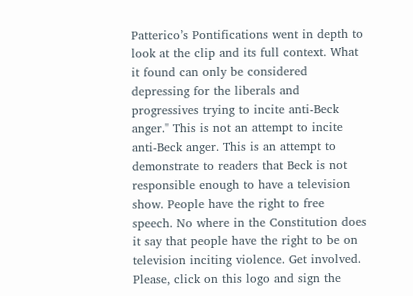Patterico’s Pontifications went in depth to look at the clip and its full context. What it found can only be considered depressing for the liberals and progressives trying to incite anti-Beck anger." This is not an attempt to incite anti-Beck anger. This is an attempt to demonstrate to readers that Beck is not responsible enough to have a television show. People have the right to free speech. No where in the Constitution does it say that people have the right to be on television inciting violence. Get involved. Please, click on this logo and sign the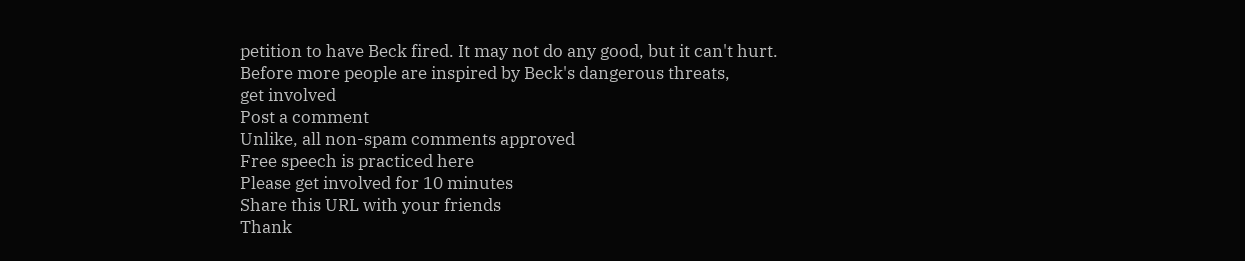petition to have Beck fired. It may not do any good, but it can't hurt.
Before more people are inspired by Beck's dangerous threats,
get involved
Post a comment
Unlike, all non-spam comments approved
Free speech is practiced here
Please get involved for 10 minutes
Share this URL with your friends
Thank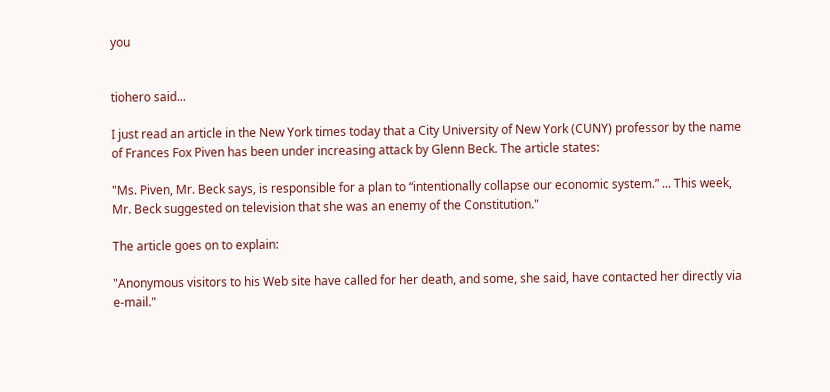you


tiohero said...

I just read an article in the New York times today that a City University of New York (CUNY) professor by the name of Frances Fox Piven has been under increasing attack by Glenn Beck. The article states:

"Ms. Piven, Mr. Beck says, is responsible for a plan to “intentionally collapse our economic system.” ... This week, Mr. Beck suggested on television that she was an enemy of the Constitution."

The article goes on to explain:

"Anonymous visitors to his Web site have called for her death, and some, she said, have contacted her directly via e-mail."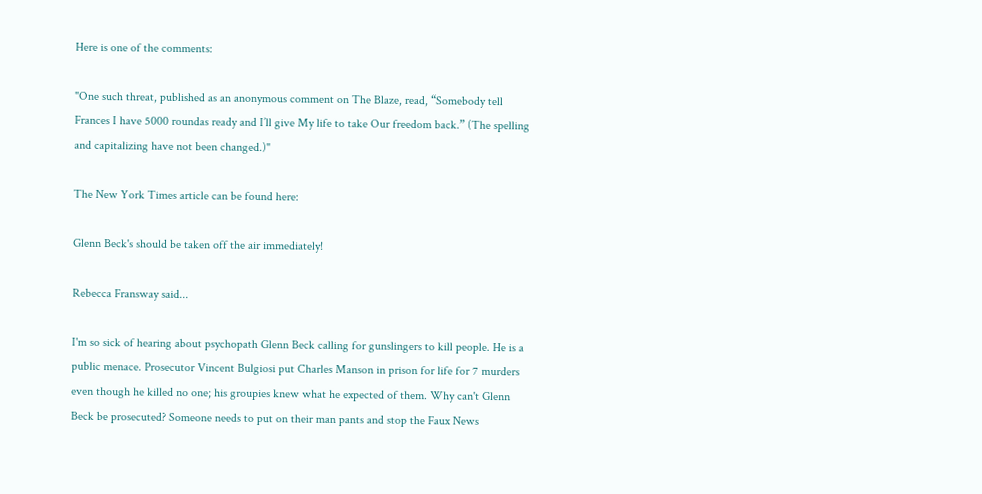Here is one of the comments:

"One such threat, published as an anonymous comment on The Blaze, read, “Somebody tell Frances I have 5000 roundas ready and I’ll give My life to take Our freedom back.” (The spelling and capitalizing have not been changed.)"

The New York Times article can be found here:

Glenn Beck's should be taken off the air immediately!

Rebecca Fransway said...

I'm so sick of hearing about psychopath Glenn Beck calling for gunslingers to kill people. He is a public menace. Prosecutor Vincent Bulgiosi put Charles Manson in prison for life for 7 murders even though he killed no one; his groupies knew what he expected of them. Why can't Glenn Beck be prosecuted? Someone needs to put on their man pants and stop the Faux News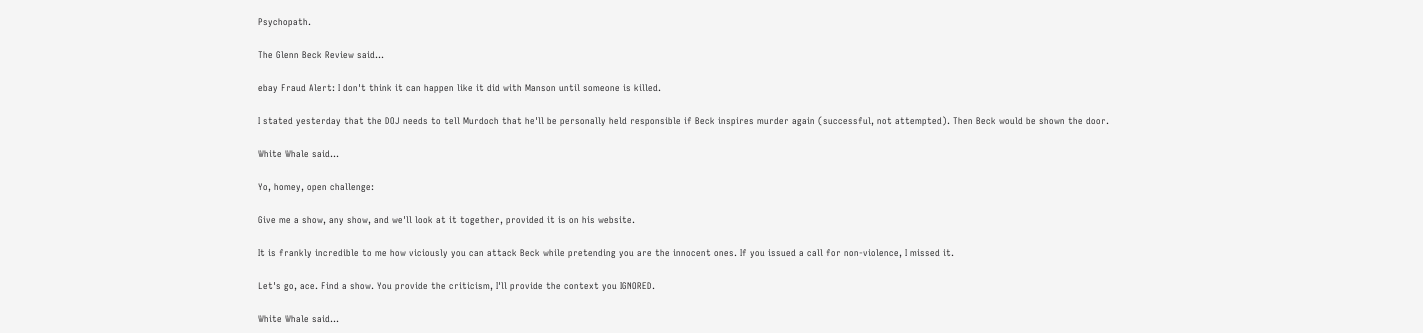Psychopath.

The Glenn Beck Review said...

ebay Fraud Alert: I don't think it can happen like it did with Manson until someone is killed.

I stated yesterday that the DOJ needs to tell Murdoch that he'll be personally held responsible if Beck inspires murder again (successful, not attempted). Then Beck would be shown the door.

White Whale said...

Yo, homey, open challenge:

Give me a show, any show, and we'll look at it together, provided it is on his website.

It is frankly incredible to me how viciously you can attack Beck while pretending you are the innocent ones. If you issued a call for non-violence, I missed it.

Let's go, ace. Find a show. You provide the criticism, I'll provide the context you IGNORED.

White Whale said...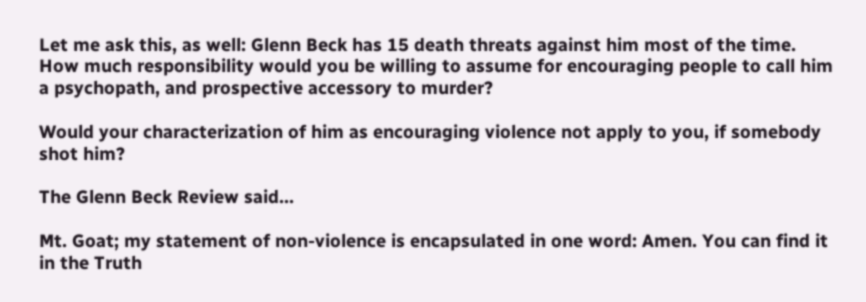Let me ask this, as well: Glenn Beck has 15 death threats against him most of the time. How much responsibility would you be willing to assume for encouraging people to call him a psychopath, and prospective accessory to murder?

Would your characterization of him as encouraging violence not apply to you, if somebody shot him?

The Glenn Beck Review said...

Mt. Goat; my statement of non-violence is encapsulated in one word: Amen. You can find it in the Truth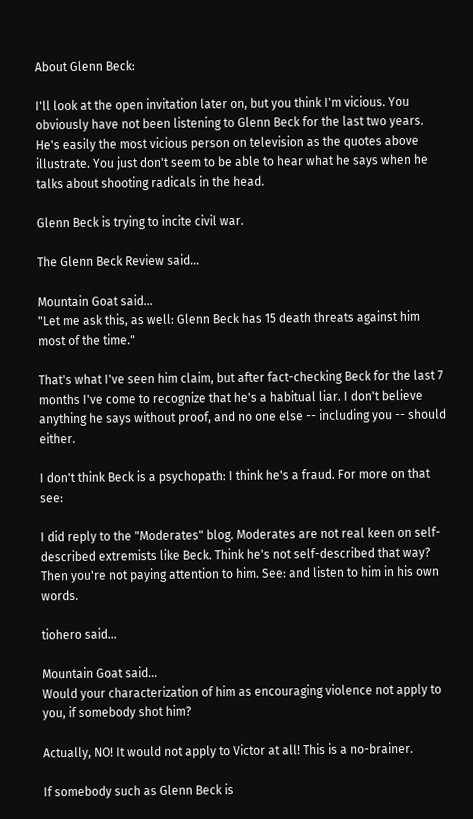About Glenn Beck:

I'll look at the open invitation later on, but you think I'm vicious. You obviously have not been listening to Glenn Beck for the last two years. He's easily the most vicious person on television as the quotes above illustrate. You just don't seem to be able to hear what he says when he talks about shooting radicals in the head.

Glenn Beck is trying to incite civil war.

The Glenn Beck Review said...

Mountain Goat said...
"Let me ask this, as well: Glenn Beck has 15 death threats against him most of the time."

That's what I've seen him claim, but after fact-checking Beck for the last 7 months I've come to recognize that he's a habitual liar. I don't believe anything he says without proof, and no one else -- including you -- should either.

I don't think Beck is a psychopath: I think he's a fraud. For more on that see:

I did reply to the "Moderates" blog. Moderates are not real keen on self-described extremists like Beck. Think he's not self-described that way? Then you're not paying attention to him. See: and listen to him in his own words.

tiohero said...

Mountain Goat said...
Would your characterization of him as encouraging violence not apply to you, if somebody shot him?

Actually, NO! It would not apply to Victor at all! This is a no-brainer.

If somebody such as Glenn Beck is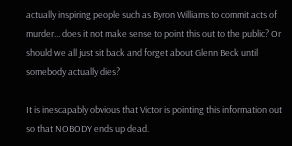actually inspiring people such as Byron Williams to commit acts of murder... does it not make sense to point this out to the public? Or should we all just sit back and forget about Glenn Beck until somebody actually dies?

It is inescapably obvious that Victor is pointing this information out so that NOBODY ends up dead.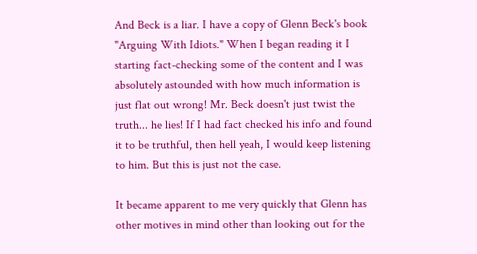And Beck is a liar. I have a copy of Glenn Beck's book "Arguing With Idiots." When I began reading it I starting fact-checking some of the content and I was absolutely astounded with how much information is just flat out wrong! Mr. Beck doesn't just twist the truth... he lies! If I had fact checked his info and found it to be truthful, then hell yeah, I would keep listening to him. But this is just not the case.

It became apparent to me very quickly that Glenn has other motives in mind other than looking out for the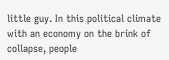little guy. In this political climate with an economy on the brink of collapse, people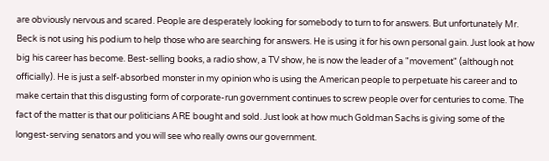are obviously nervous and scared. People are desperately looking for somebody to turn to for answers. But unfortunately Mr. Beck is not using his podium to help those who are searching for answers. He is using it for his own personal gain. Just look at how big his career has become. Best-selling books, a radio show, a TV show, he is now the leader of a "movement" (although not officially). He is just a self-absorbed monster in my opinion who is using the American people to perpetuate his career and to make certain that this disgusting form of corporate-run government continues to screw people over for centuries to come. The fact of the matter is that our politicians ARE bought and sold. Just look at how much Goldman Sachs is giving some of the longest-serving senators and you will see who really owns our government.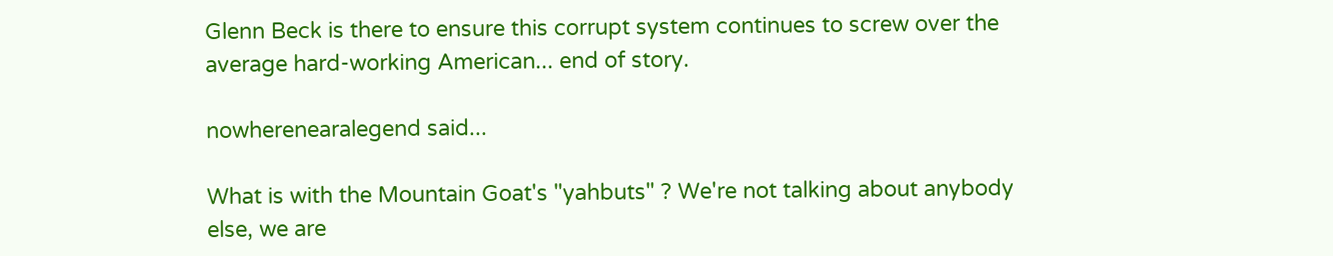Glenn Beck is there to ensure this corrupt system continues to screw over the average hard-working American... end of story.

nowherenearalegend said...

What is with the Mountain Goat's "yahbuts" ? We're not talking about anybody else, we are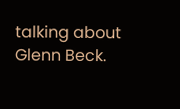talking about Glenn Beck.